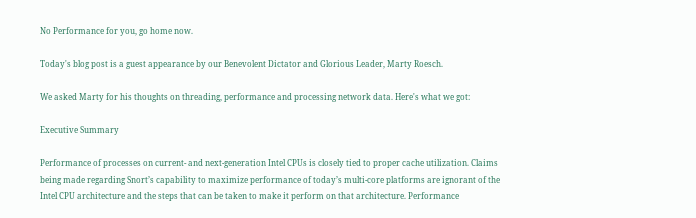No Performance for you, go home now.

Today's blog post is a guest appearance by our Benevolent Dictator and Glorious Leader, Marty Roesch.

We asked Marty for his thoughts on threading, performance and processing network data. Here's what we got:

Executive Summary

Performance of processes on current- and next-generation Intel CPUs is closely tied to proper cache utilization. Claims being made regarding Snort’s capability to maximize performance of today’s multi-core platforms are ignorant of the Intel CPU architecture and the steps that can be taken to make it perform on that architecture. Performance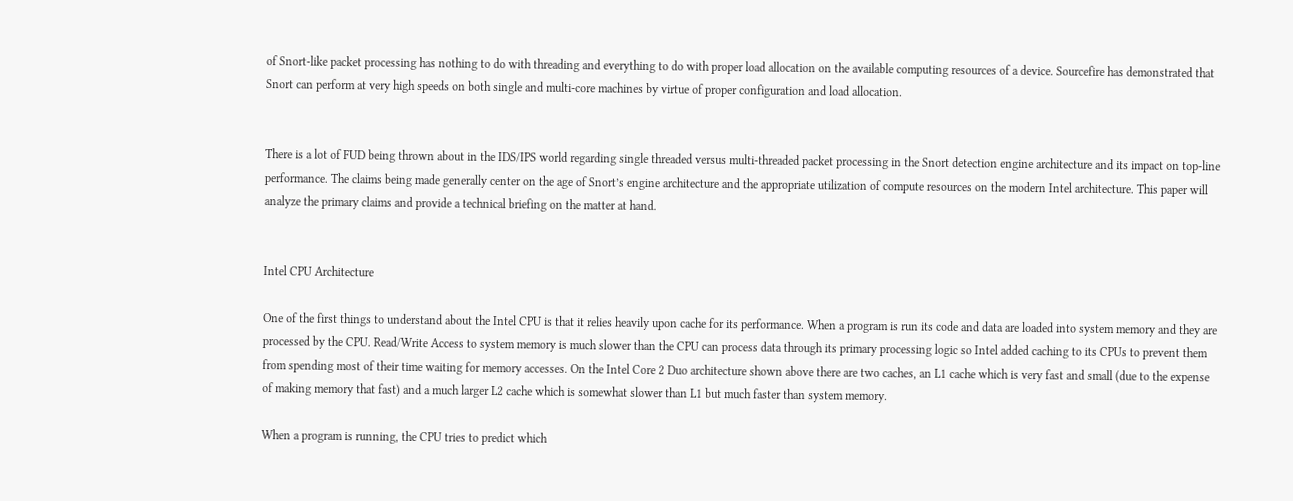of Snort-like packet processing has nothing to do with threading and everything to do with proper load allocation on the available computing resources of a device. Sourcefire has demonstrated that Snort can perform at very high speeds on both single and multi-core machines by virtue of proper configuration and load allocation.


There is a lot of FUD being thrown about in the IDS/IPS world regarding single threaded versus multi-threaded packet processing in the Snort detection engine architecture and its impact on top-line performance. The claims being made generally center on the age of Snort’s engine architecture and the appropriate utilization of compute resources on the modern Intel architecture. This paper will analyze the primary claims and provide a technical briefing on the matter at hand.


Intel CPU Architecture

One of the first things to understand about the Intel CPU is that it relies heavily upon cache for its performance. When a program is run its code and data are loaded into system memory and they are processed by the CPU. Read/Write Access to system memory is much slower than the CPU can process data through its primary processing logic so Intel added caching to its CPUs to prevent them from spending most of their time waiting for memory accesses. On the Intel Core 2 Duo architecture shown above there are two caches, an L1 cache which is very fast and small (due to the expense of making memory that fast) and a much larger L2 cache which is somewhat slower than L1 but much faster than system memory.

When a program is running, the CPU tries to predict which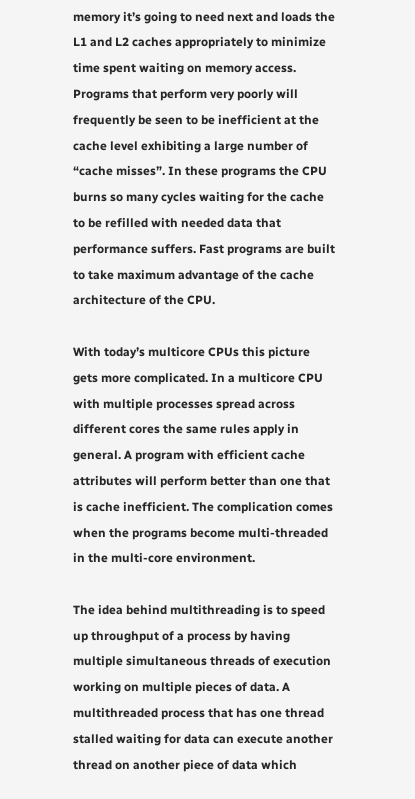memory it’s going to need next and loads the L1 and L2 caches appropriately to minimize time spent waiting on memory access. Programs that perform very poorly will frequently be seen to be inefficient at the cache level exhibiting a large number of “cache misses”. In these programs the CPU burns so many cycles waiting for the cache to be refilled with needed data that performance suffers. Fast programs are built to take maximum advantage of the cache architecture of the CPU.

With today’s multicore CPUs this picture gets more complicated. In a multicore CPU with multiple processes spread across different cores the same rules apply in general. A program with efficient cache attributes will perform better than one that is cache inefficient. The complication comes when the programs become multi-threaded in the multi-core environment.

The idea behind multithreading is to speed up throughput of a process by having multiple simultaneous threads of execution working on multiple pieces of data. A multithreaded process that has one thread stalled waiting for data can execute another thread on another piece of data which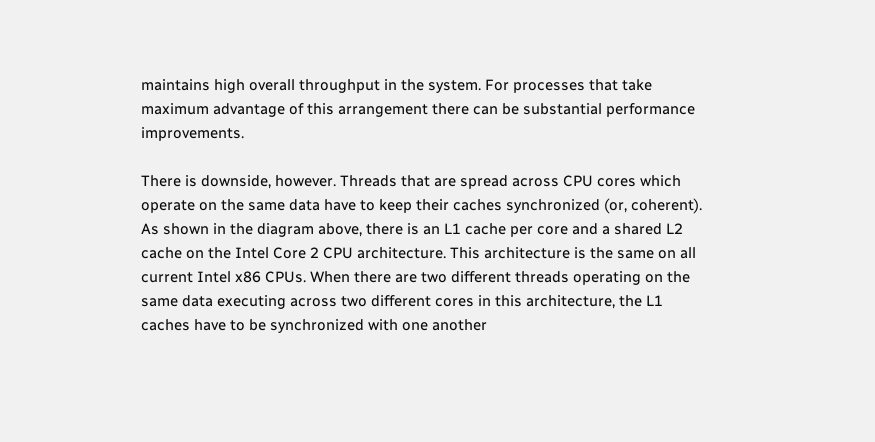maintains high overall throughput in the system. For processes that take maximum advantage of this arrangement there can be substantial performance improvements.

There is downside, however. Threads that are spread across CPU cores which operate on the same data have to keep their caches synchronized (or, coherent). As shown in the diagram above, there is an L1 cache per core and a shared L2 cache on the Intel Core 2 CPU architecture. This architecture is the same on all current Intel x86 CPUs. When there are two different threads operating on the same data executing across two different cores in this architecture, the L1 caches have to be synchronized with one another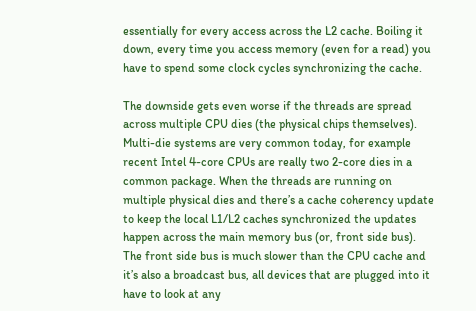essentially for every access across the L2 cache. Boiling it down, every time you access memory (even for a read) you have to spend some clock cycles synchronizing the cache.

The downside gets even worse if the threads are spread across multiple CPU dies (the physical chips themselves). Multi-die systems are very common today, for example recent Intel 4-core CPUs are really two 2-core dies in a common package. When the threads are running on multiple physical dies and there’s a cache coherency update to keep the local L1/L2 caches synchronized the updates happen across the main memory bus (or, front side bus). The front side bus is much slower than the CPU cache and it’s also a broadcast bus, all devices that are plugged into it have to look at any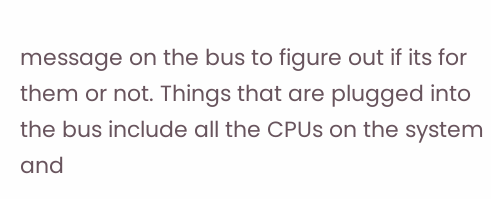message on the bus to figure out if its for them or not. Things that are plugged into the bus include all the CPUs on the system and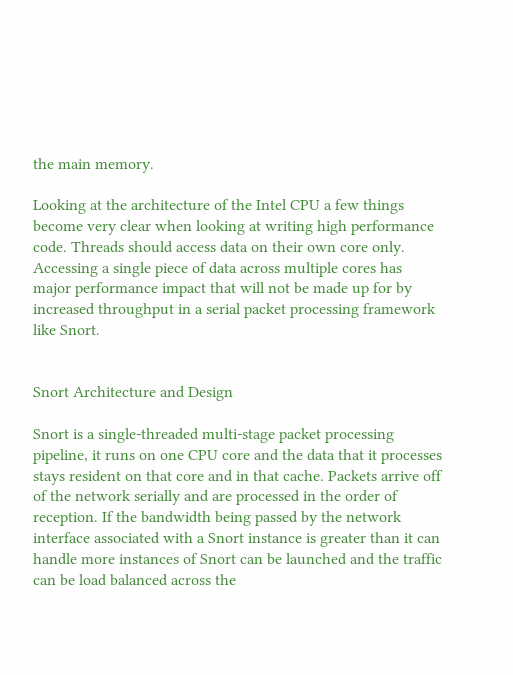the main memory.

Looking at the architecture of the Intel CPU a few things become very clear when looking at writing high performance code. Threads should access data on their own core only. Accessing a single piece of data across multiple cores has major performance impact that will not be made up for by increased throughput in a serial packet processing framework like Snort.


Snort Architecture and Design

Snort is a single-threaded multi-stage packet processing pipeline, it runs on one CPU core and the data that it processes stays resident on that core and in that cache. Packets arrive off of the network serially and are processed in the order of reception. If the bandwidth being passed by the network interface associated with a Snort instance is greater than it can handle more instances of Snort can be launched and the traffic can be load balanced across the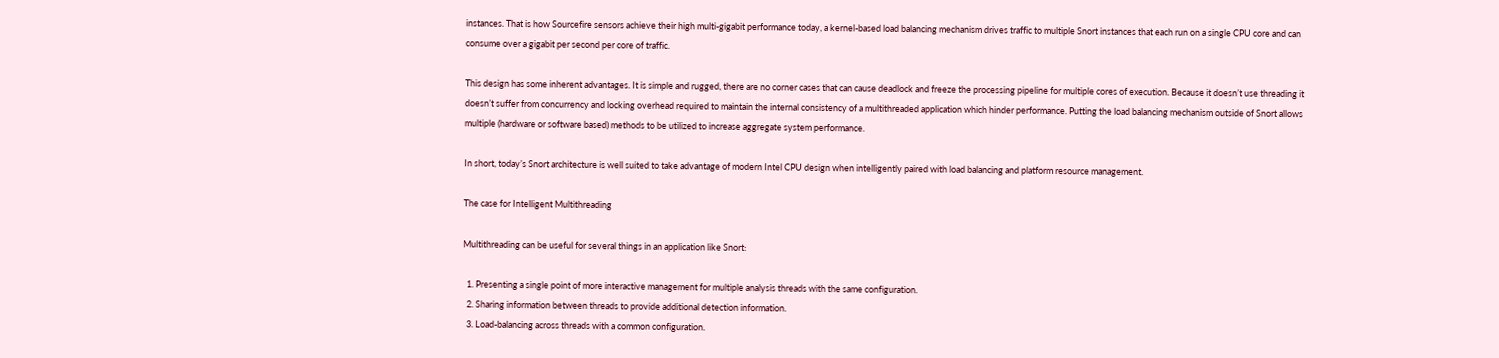instances. That is how Sourcefire sensors achieve their high multi-gigabit performance today, a kernel-based load balancing mechanism drives traffic to multiple Snort instances that each run on a single CPU core and can consume over a gigabit per second per core of traffic.

This design has some inherent advantages. It is simple and rugged, there are no corner cases that can cause deadlock and freeze the processing pipeline for multiple cores of execution. Because it doesn’t use threading it doesn’t suffer from concurrency and locking overhead required to maintain the internal consistency of a multithreaded application which hinder performance. Putting the load balancing mechanism outside of Snort allows multiple (hardware or software based) methods to be utilized to increase aggregate system performance.

In short, today’s Snort architecture is well suited to take advantage of modern Intel CPU design when intelligently paired with load balancing and platform resource management.

The case for Intelligent Multithreading

Multithreading can be useful for several things in an application like Snort:

  1. Presenting a single point of more interactive management for multiple analysis threads with the same configuration.
  2. Sharing information between threads to provide additional detection information.
  3. Load-balancing across threads with a common configuration.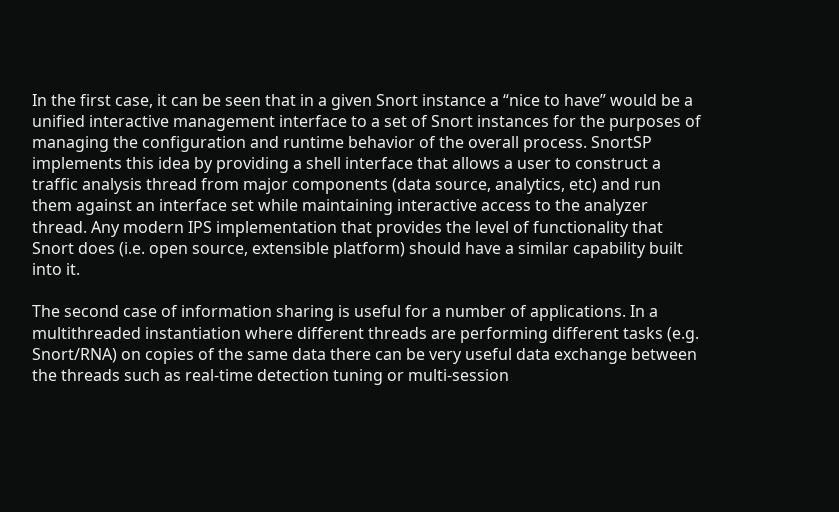In the first case, it can be seen that in a given Snort instance a “nice to have” would be a unified interactive management interface to a set of Snort instances for the purposes of managing the configuration and runtime behavior of the overall process. SnortSP implements this idea by providing a shell interface that allows a user to construct a traffic analysis thread from major components (data source, analytics, etc) and run them against an interface set while maintaining interactive access to the analyzer thread. Any modern IPS implementation that provides the level of functionality that Snort does (i.e. open source, extensible platform) should have a similar capability built into it.

The second case of information sharing is useful for a number of applications. In a multithreaded instantiation where different threads are performing different tasks (e.g. Snort/RNA) on copies of the same data there can be very useful data exchange between the threads such as real-time detection tuning or multi-session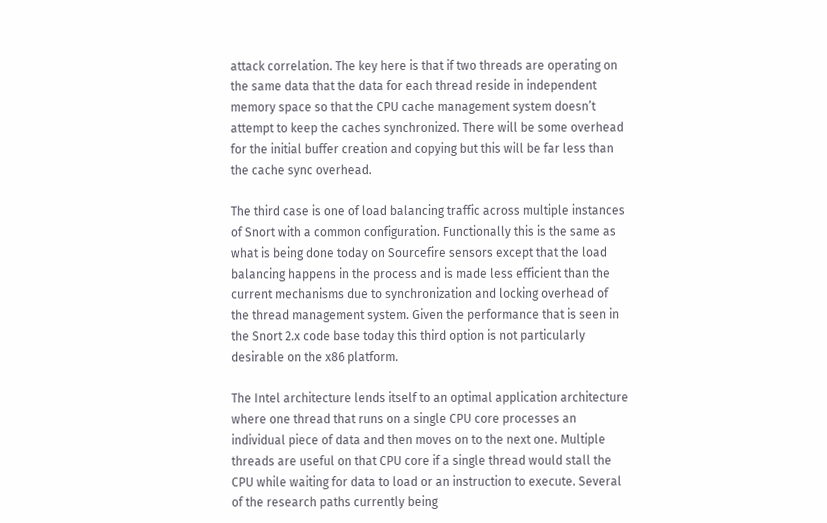attack correlation. The key here is that if two threads are operating on the same data that the data for each thread reside in independent memory space so that the CPU cache management system doesn’t attempt to keep the caches synchronized. There will be some overhead for the initial buffer creation and copying but this will be far less than the cache sync overhead.

The third case is one of load balancing traffic across multiple instances of Snort with a common configuration. Functionally this is the same as what is being done today on Sourcefire sensors except that the load balancing happens in the process and is made less efficient than the current mechanisms due to synchronization and locking overhead of the thread management system. Given the performance that is seen in the Snort 2.x code base today this third option is not particularly desirable on the x86 platform.

The Intel architecture lends itself to an optimal application architecture where one thread that runs on a single CPU core processes an individual piece of data and then moves on to the next one. Multiple threads are useful on that CPU core if a single thread would stall the CPU while waiting for data to load or an instruction to execute. Several of the research paths currently being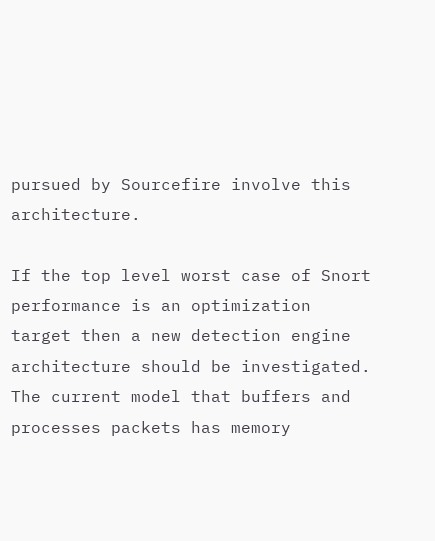pursued by Sourcefire involve this architecture.

If the top level worst case of Snort performance is an optimization target then a new detection engine architecture should be investigated. The current model that buffers and processes packets has memory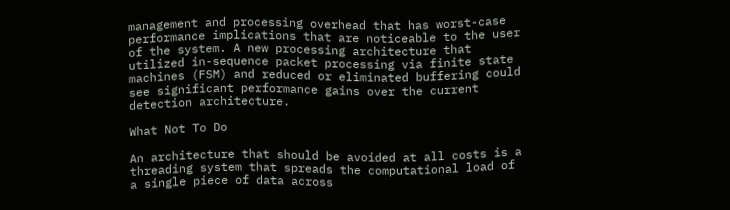management and processing overhead that has worst-case performance implications that are noticeable to the user of the system. A new processing architecture that utilized in-sequence packet processing via finite state machines (FSM) and reduced or eliminated buffering could see significant performance gains over the current detection architecture.

What Not To Do

An architecture that should be avoided at all costs is a threading system that spreads the computational load of a single piece of data across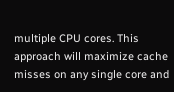multiple CPU cores. This approach will maximize cache misses on any single core and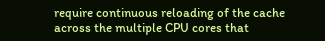require continuous reloading of the cache across the multiple CPU cores that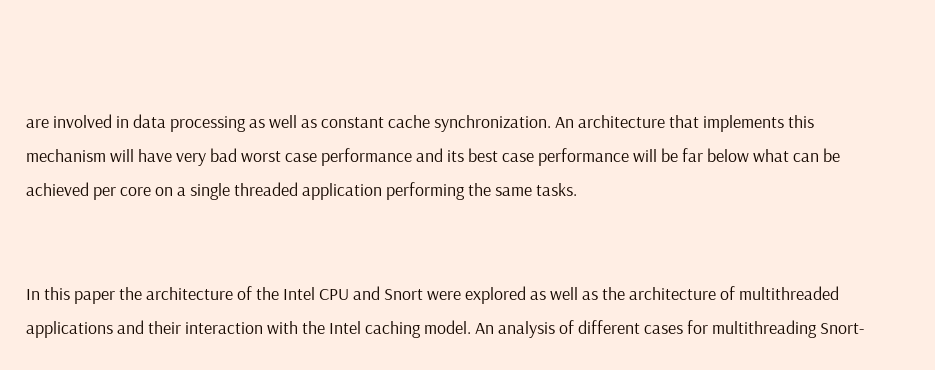are involved in data processing as well as constant cache synchronization. An architecture that implements this mechanism will have very bad worst case performance and its best case performance will be far below what can be achieved per core on a single threaded application performing the same tasks.


In this paper the architecture of the Intel CPU and Snort were explored as well as the architecture of multithreaded applications and their interaction with the Intel caching model. An analysis of different cases for multithreading Snort-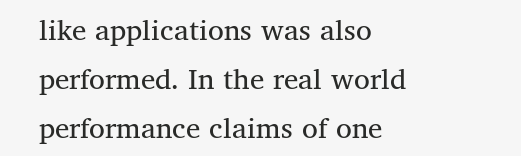like applications was also performed. In the real world performance claims of one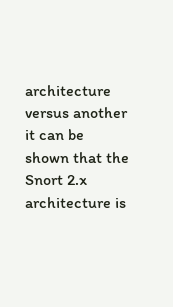architecture versus another it can be shown that the Snort 2.x architecture is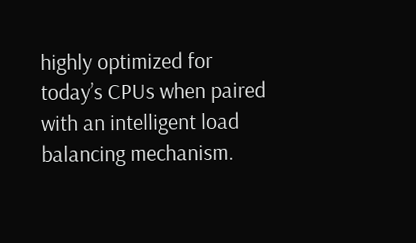highly optimized for today’s CPUs when paired with an intelligent load balancing mechanism.